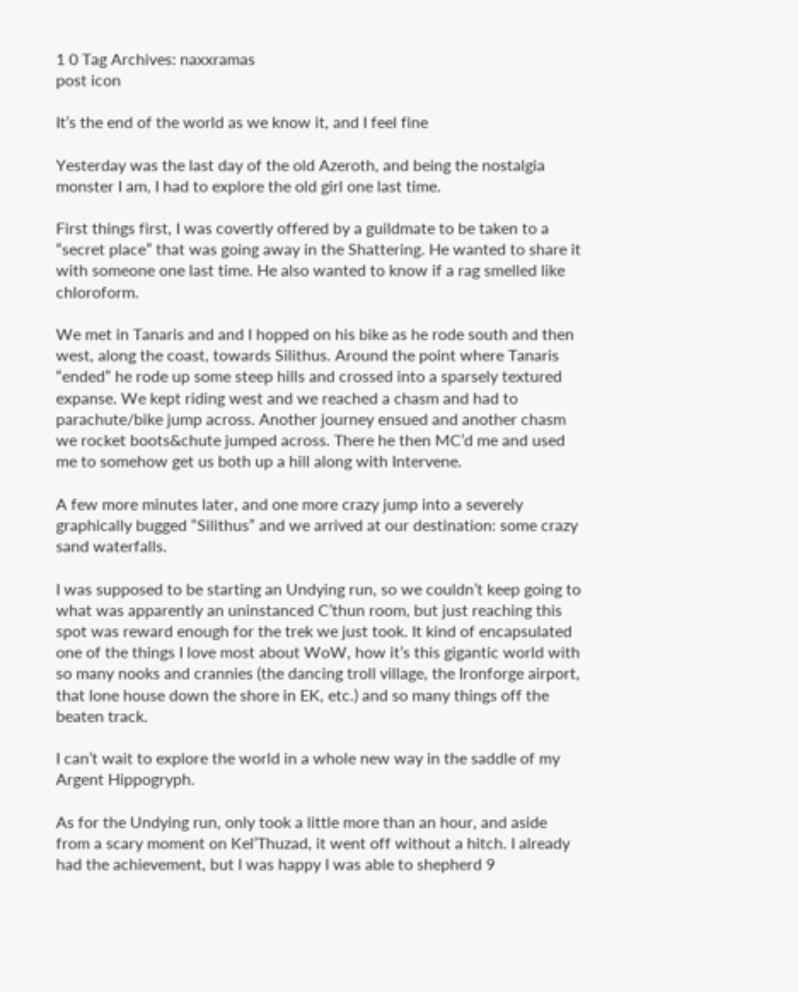1 0 Tag Archives: naxxramas
post icon

It’s the end of the world as we know it, and I feel fine

Yesterday was the last day of the old Azeroth, and being the nostalgia monster I am, I had to explore the old girl one last time.

First things first, I was covertly offered by a guildmate to be taken to a “secret place” that was going away in the Shattering. He wanted to share it with someone one last time. He also wanted to know if a rag smelled like chloroform.

We met in Tanaris and and I hopped on his bike as he rode south and then west, along the coast, towards Silithus. Around the point where Tanaris “ended” he rode up some steep hills and crossed into a sparsely textured expanse. We kept riding west and we reached a chasm and had to parachute/bike jump across. Another journey ensued and another chasm we rocket boots&chute jumped across. There he then MC’d me and used me to somehow get us both up a hill along with Intervene.

A few more minutes later, and one more crazy jump into a severely graphically bugged “Silithus” and we arrived at our destination: some crazy sand waterfalls.

I was supposed to be starting an Undying run, so we couldn’t keep going to what was apparently an uninstanced C’thun room, but just reaching this spot was reward enough for the trek we just took. It kind of encapsulated one of the things I love most about WoW, how it’s this gigantic world with so many nooks and crannies (the dancing troll village, the Ironforge airport, that lone house down the shore in EK, etc.) and so many things off the beaten track.

I can’t wait to explore the world in a whole new way in the saddle of my Argent Hippogryph.

As for the Undying run, only took a little more than an hour, and aside from a scary moment on Kel’Thuzad, it went off without a hitch. I already had the achievement, but I was happy I was able to shepherd 9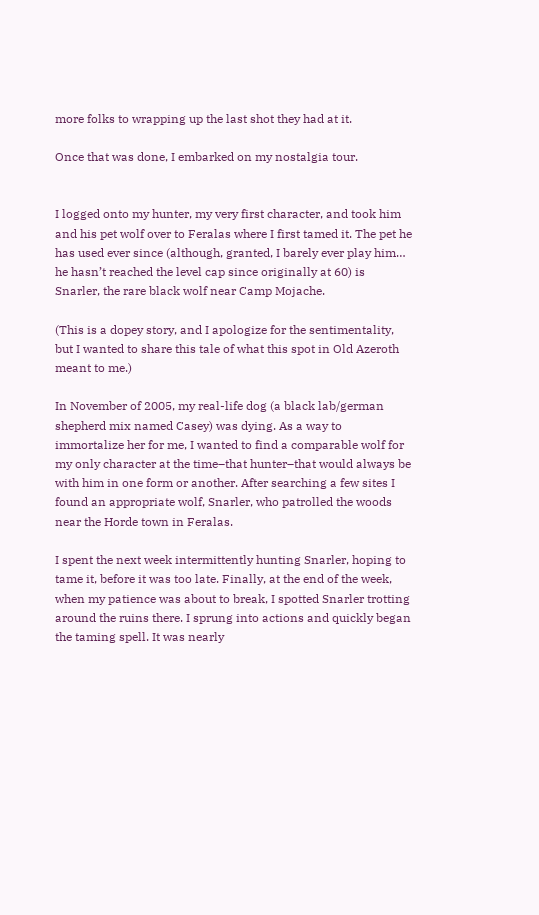more folks to wrapping up the last shot they had at it.

Once that was done, I embarked on my nostalgia tour.


I logged onto my hunter, my very first character, and took him and his pet wolf over to Feralas where I first tamed it. The pet he has used ever since (although, granted, I barely ever play him… he hasn’t reached the level cap since originally at 60) is Snarler, the rare black wolf near Camp Mojache.

(This is a dopey story, and I apologize for the sentimentality, but I wanted to share this tale of what this spot in Old Azeroth meant to me.)

In November of 2005, my real-life dog (a black lab/german shepherd mix named Casey) was dying. As a way to immortalize her for me, I wanted to find a comparable wolf for my only character at the time–that hunter–that would always be with him in one form or another. After searching a few sites I found an appropriate wolf, Snarler, who patrolled the woods near the Horde town in Feralas.

I spent the next week intermittently hunting Snarler, hoping to tame it, before it was too late. Finally, at the end of the week, when my patience was about to break, I spotted Snarler trotting around the ruins there. I sprung into actions and quickly began the taming spell. It was nearly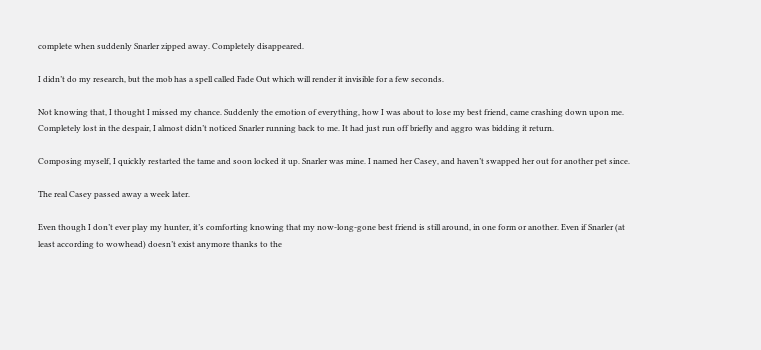complete when suddenly Snarler zipped away. Completely disappeared.

I didn’t do my research, but the mob has a spell called Fade Out which will render it invisible for a few seconds.

Not knowing that, I thought I missed my chance. Suddenly the emotion of everything, how I was about to lose my best friend, came crashing down upon me. Completely lost in the despair, I almost didn’t noticed Snarler running back to me. It had just run off briefly and aggro was bidding it return.

Composing myself, I quickly restarted the tame and soon locked it up. Snarler was mine. I named her Casey, and haven’t swapped her out for another pet since.

The real Casey passed away a week later.

Even though I don’t ever play my hunter, it’s comforting knowing that my now-long-gone best friend is still around, in one form or another. Even if Snarler (at least according to wowhead) doesn’t exist anymore thanks to the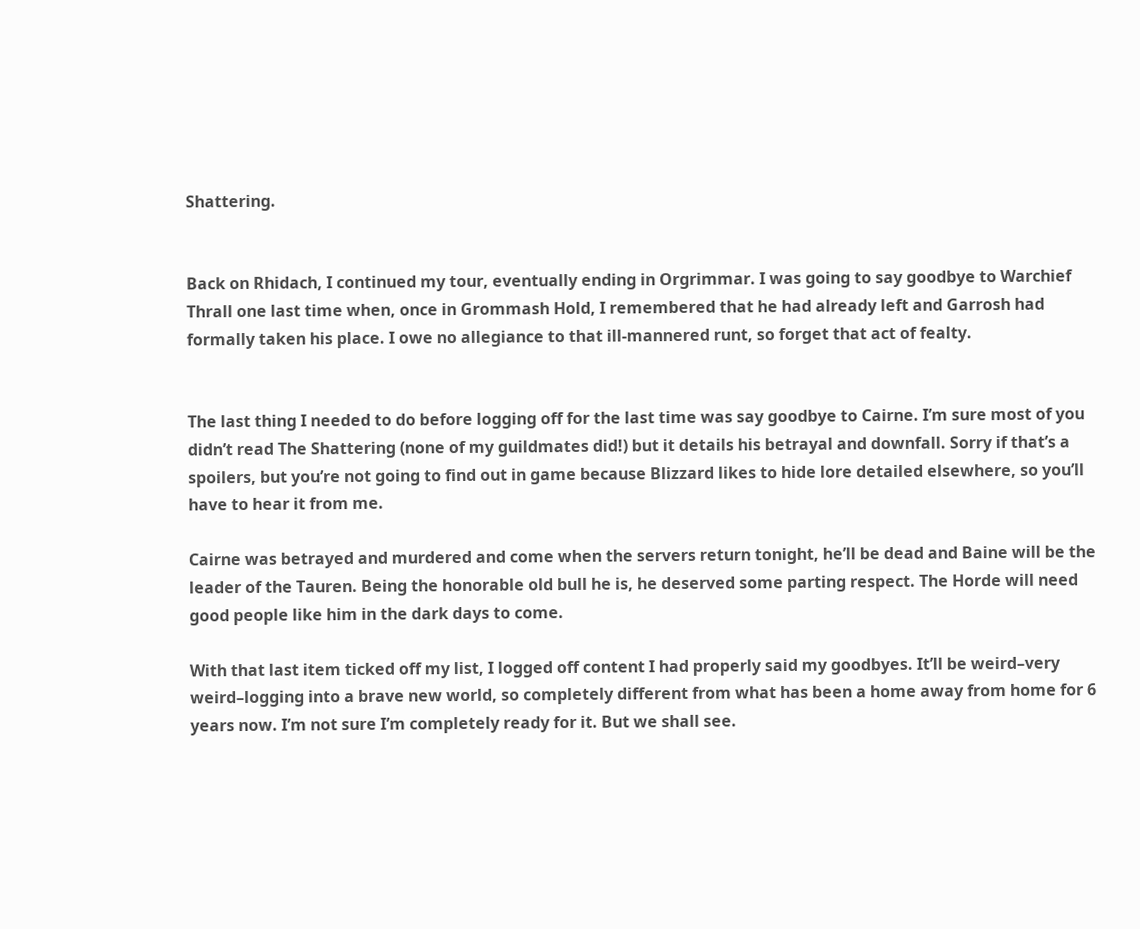Shattering.


Back on Rhidach, I continued my tour, eventually ending in Orgrimmar. I was going to say goodbye to Warchief Thrall one last time when, once in Grommash Hold, I remembered that he had already left and Garrosh had formally taken his place. I owe no allegiance to that ill-mannered runt, so forget that act of fealty.


The last thing I needed to do before logging off for the last time was say goodbye to Cairne. I’m sure most of you didn’t read The Shattering (none of my guildmates did!) but it details his betrayal and downfall. Sorry if that’s a spoilers, but you’re not going to find out in game because Blizzard likes to hide lore detailed elsewhere, so you’ll have to hear it from me.

Cairne was betrayed and murdered and come when the servers return tonight, he’ll be dead and Baine will be the leader of the Tauren. Being the honorable old bull he is, he deserved some parting respect. The Horde will need good people like him in the dark days to come.

With that last item ticked off my list, I logged off content I had properly said my goodbyes. It’ll be weird–very weird–logging into a brave new world, so completely different from what has been a home away from home for 6 years now. I’m not sure I’m completely ready for it. But we shall see.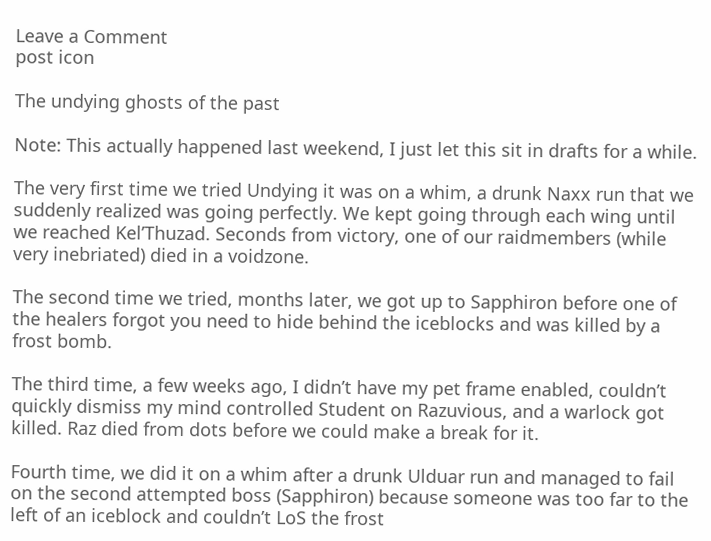Leave a Comment
post icon

The undying ghosts of the past

Note: This actually happened last weekend, I just let this sit in drafts for a while.

The very first time we tried Undying it was on a whim, a drunk Naxx run that we suddenly realized was going perfectly. We kept going through each wing until we reached Kel’Thuzad. Seconds from victory, one of our raidmembers (while very inebriated) died in a voidzone.

The second time we tried, months later, we got up to Sapphiron before one of the healers forgot you need to hide behind the iceblocks and was killed by a frost bomb.

The third time, a few weeks ago, I didn’t have my pet frame enabled, couldn’t quickly dismiss my mind controlled Student on Razuvious, and a warlock got killed. Raz died from dots before we could make a break for it.

Fourth time, we did it on a whim after a drunk Ulduar run and managed to fail on the second attempted boss (Sapphiron) because someone was too far to the left of an iceblock and couldn’t LoS the frost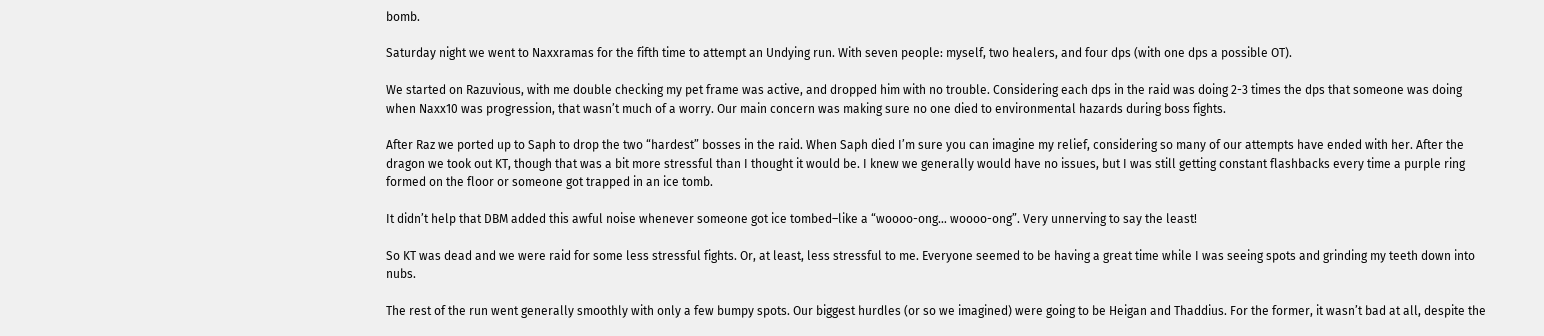bomb.

Saturday night we went to Naxxramas for the fifth time to attempt an Undying run. With seven people: myself, two healers, and four dps (with one dps a possible OT).

We started on Razuvious, with me double checking my pet frame was active, and dropped him with no trouble. Considering each dps in the raid was doing 2-3 times the dps that someone was doing when Naxx10 was progression, that wasn’t much of a worry. Our main concern was making sure no one died to environmental hazards during boss fights.

After Raz we ported up to Saph to drop the two “hardest” bosses in the raid. When Saph died I’m sure you can imagine my relief, considering so many of our attempts have ended with her. After the dragon we took out KT, though that was a bit more stressful than I thought it would be. I knew we generally would have no issues, but I was still getting constant flashbacks every time a purple ring formed on the floor or someone got trapped in an ice tomb.

It didn’t help that DBM added this awful noise whenever someone got ice tombed–like a “woooo-ong… woooo-ong”. Very unnerving to say the least!

So KT was dead and we were raid for some less stressful fights. Or, at least, less stressful to me. Everyone seemed to be having a great time while I was seeing spots and grinding my teeth down into nubs.

The rest of the run went generally smoothly with only a few bumpy spots. Our biggest hurdles (or so we imagined) were going to be Heigan and Thaddius. For the former, it wasn’t bad at all, despite the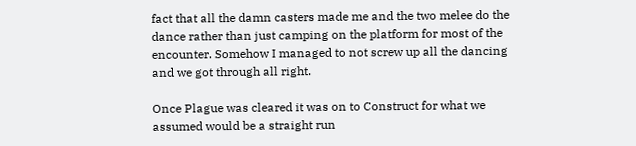fact that all the damn casters made me and the two melee do the dance rather than just camping on the platform for most of the encounter. Somehow I managed to not screw up all the dancing and we got through all right.

Once Plague was cleared it was on to Construct for what we assumed would be a straight run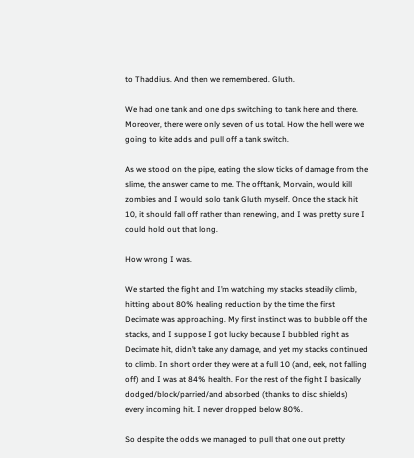to Thaddius. And then we remembered. Gluth.

We had one tank and one dps switching to tank here and there. Moreover, there were only seven of us total. How the hell were we going to kite adds and pull off a tank switch.

As we stood on the pipe, eating the slow ticks of damage from the slime, the answer came to me. The offtank, Morvain, would kill zombies and I would solo tank Gluth myself. Once the stack hit 10, it should fall off rather than renewing, and I was pretty sure I could hold out that long.

How wrong I was.

We started the fight and I’m watching my stacks steadily climb, hitting about 80% healing reduction by the time the first Decimate was approaching. My first instinct was to bubble off the stacks, and I suppose I got lucky because I bubbled right as Decimate hit, didn’t take any damage, and yet my stacks continued to climb. In short order they were at a full 10 (and, eek, not falling off) and I was at 84% health. For the rest of the fight I basically dodged/block/parried/and absorbed (thanks to disc shields) every incoming hit. I never dropped below 80%.

So despite the odds we managed to pull that one out pretty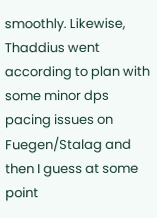smoothly. Likewise, Thaddius went according to plan with some minor dps pacing issues on Fuegen/Stalag and then I guess at some point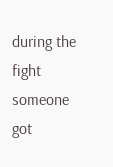during the fight someone got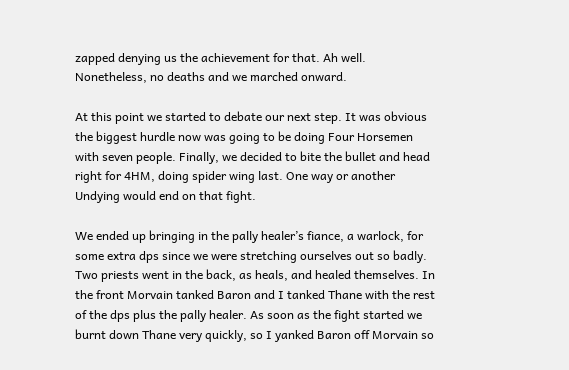zapped denying us the achievement for that. Ah well. Nonetheless, no deaths and we marched onward.

At this point we started to debate our next step. It was obvious the biggest hurdle now was going to be doing Four Horsemen with seven people. Finally, we decided to bite the bullet and head right for 4HM, doing spider wing last. One way or another Undying would end on that fight.

We ended up bringing in the pally healer’s fiance, a warlock, for some extra dps since we were stretching ourselves out so badly. Two priests went in the back, as heals, and healed themselves. In the front Morvain tanked Baron and I tanked Thane with the rest of the dps plus the pally healer. As soon as the fight started we burnt down Thane very quickly, so I yanked Baron off Morvain so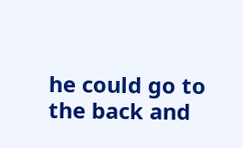he could go to the back and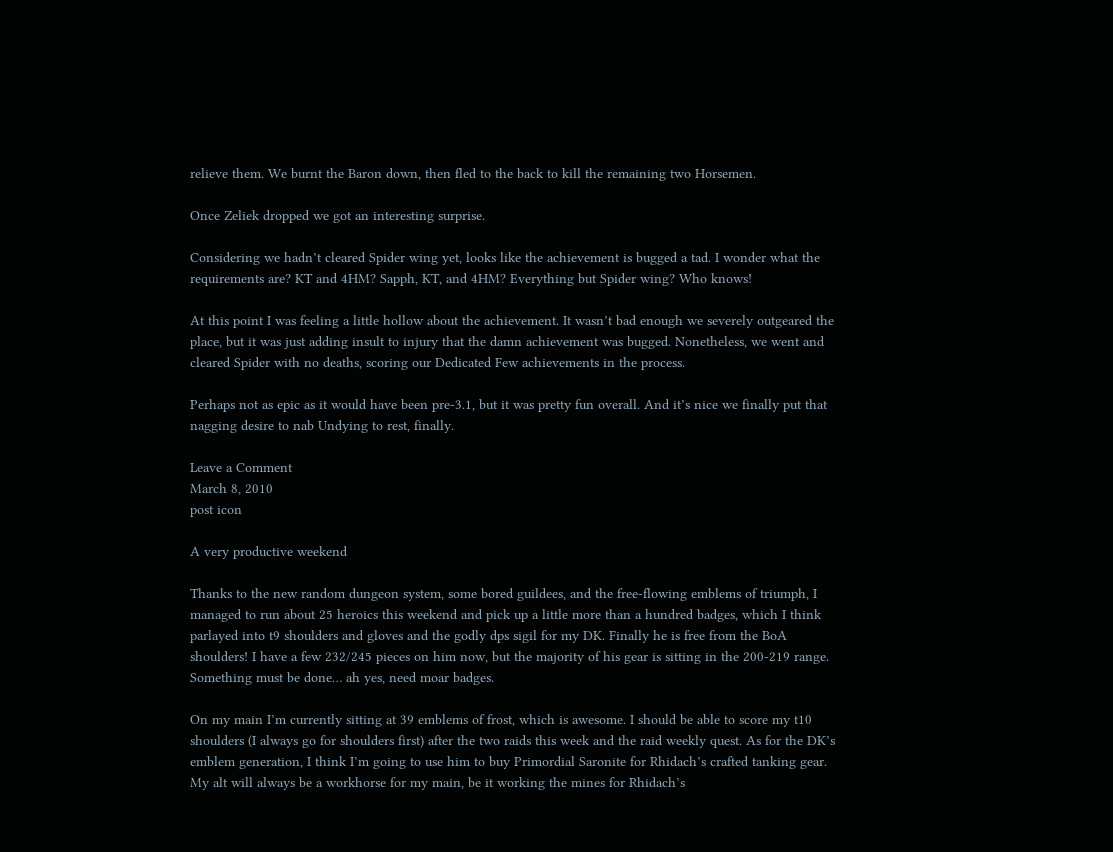relieve them. We burnt the Baron down, then fled to the back to kill the remaining two Horsemen.

Once Zeliek dropped we got an interesting surprise.

Considering we hadn’t cleared Spider wing yet, looks like the achievement is bugged a tad. I wonder what the requirements are? KT and 4HM? Sapph, KT, and 4HM? Everything but Spider wing? Who knows!

At this point I was feeling a little hollow about the achievement. It wasn’t bad enough we severely outgeared the place, but it was just adding insult to injury that the damn achievement was bugged. Nonetheless, we went and cleared Spider with no deaths, scoring our Dedicated Few achievements in the process.

Perhaps not as epic as it would have been pre-3.1, but it was pretty fun overall. And it’s nice we finally put that nagging desire to nab Undying to rest, finally.

Leave a Comment
March 8, 2010
post icon

A very productive weekend

Thanks to the new random dungeon system, some bored guildees, and the free-flowing emblems of triumph, I managed to run about 25 heroics this weekend and pick up a little more than a hundred badges, which I think parlayed into t9 shoulders and gloves and the godly dps sigil for my DK. Finally he is free from the BoA shoulders! I have a few 232/245 pieces on him now, but the majority of his gear is sitting in the 200-219 range. Something must be done… ah yes, need moar badges.

On my main I’m currently sitting at 39 emblems of frost, which is awesome. I should be able to score my t10 shoulders (I always go for shoulders first) after the two raids this week and the raid weekly quest. As for the DK’s emblem generation, I think I’m going to use him to buy Primordial Saronite for Rhidach’s crafted tanking gear. My alt will always be a workhorse for my main, be it working the mines for Rhidach’s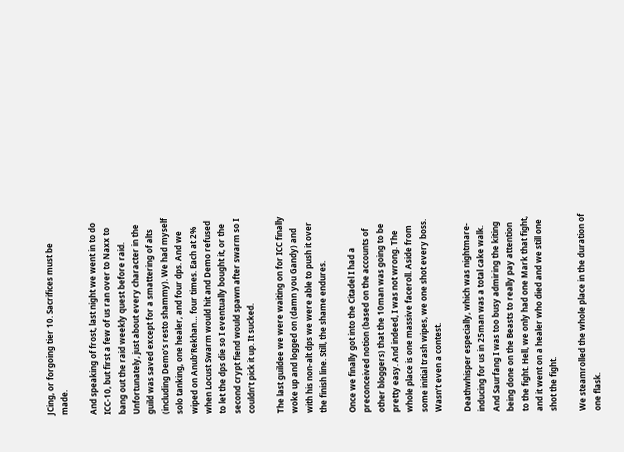JCing, or forgoing tier 10. Sacrifices must be made.

And speaking of frost, last night we went in to do ICC-10, but first a few of us ran over to Naxx to bang out the raid weekly quest before raid. Unfortunately, just about every character in the guild was saved except for a smattering of alts (including Demo’s resto shammy). We had myself solo tanking, one healer, and four dps. And we wiped on Anub’Rekhan… four times. Each at 2% when Locust Swarm would hit and Demo refused to let the dps die so I eventually bought it, or the second crypt fiend would spawn after swarm so I couldn’t pick it up. It sucked.

The last guildee we were waiting on for ICC finally woke up and logged on (damn you Gandy) and with his non-alt dps we were able to push it over the finish line. Still, the shame endures.

Once we finally got into the Citadel I had a preconceived notion (based on the accounts of other bloggers) that the 10man was going to be pretty easy. And indeed, I was not wrong. The whole place is one massive faceroll. Aside from some initial trash wipes, we one shot every boss. Wasn’t even a contest.

Deathwhisper especially, which was nightmare-inducing for us in 25man was a total cake walk. And Saurfang I was too busy admiring the kiting being done on the Beasts to really pay attention to the fight. Hell, we only had one Mark that fight, and it went on a healer who died and we still one shot the fight.

We steamrolled the whole place in the duration of one flask.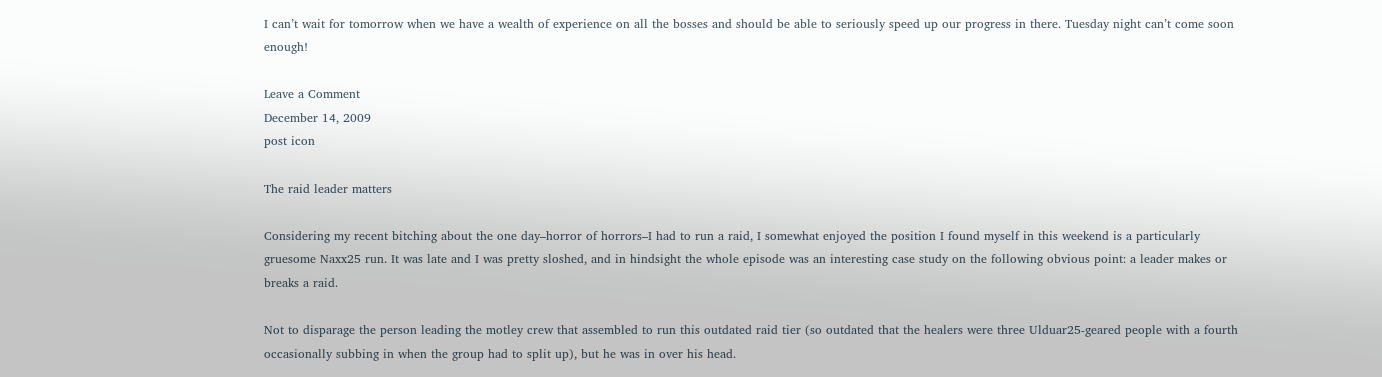I can’t wait for tomorrow when we have a wealth of experience on all the bosses and should be able to seriously speed up our progress in there. Tuesday night can’t come soon enough!

Leave a Comment
December 14, 2009
post icon

The raid leader matters

Considering my recent bitching about the one day–horror of horrors–I had to run a raid, I somewhat enjoyed the position I found myself in this weekend is a particularly gruesome Naxx25 run. It was late and I was pretty sloshed, and in hindsight the whole episode was an interesting case study on the following obvious point: a leader makes or breaks a raid.

Not to disparage the person leading the motley crew that assembled to run this outdated raid tier (so outdated that the healers were three Ulduar25-geared people with a fourth occasionally subbing in when the group had to split up), but he was in over his head.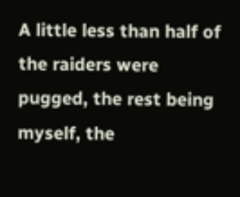A little less than half of the raiders were pugged, the rest being myself, the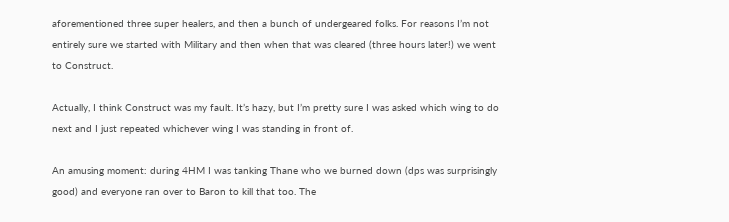aforementioned three super healers, and then a bunch of undergeared folks. For reasons I’m not entirely sure we started with Military and then when that was cleared (three hours later!) we went to Construct.

Actually, I think Construct was my fault. It’s hazy, but I’m pretty sure I was asked which wing to do next and I just repeated whichever wing I was standing in front of.

An amusing moment: during 4HM I was tanking Thane who we burned down (dps was surprisingly good) and everyone ran over to Baron to kill that too. The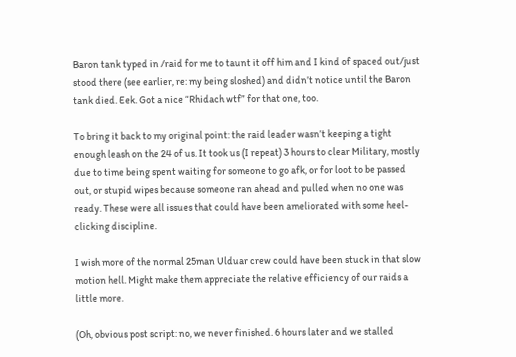Baron tank typed in /raid for me to taunt it off him and I kind of spaced out/just stood there (see earlier, re: my being sloshed) and didn’t notice until the Baron tank died. Eek. Got a nice “Rhidach wtf” for that one, too.

To bring it back to my original point: the raid leader wasn’t keeping a tight enough leash on the 24 of us. It took us (I repeat) 3 hours to clear Military, mostly due to time being spent waiting for someone to go afk, or for loot to be passed out, or stupid wipes because someone ran ahead and pulled when no one was ready. These were all issues that could have been ameliorated with some heel-clicking discipline.

I wish more of the normal 25man Ulduar crew could have been stuck in that slow motion hell. Might make them appreciate the relative efficiency of our raids a little more.

(Oh, obvious post script: no, we never finished. 6 hours later and we stalled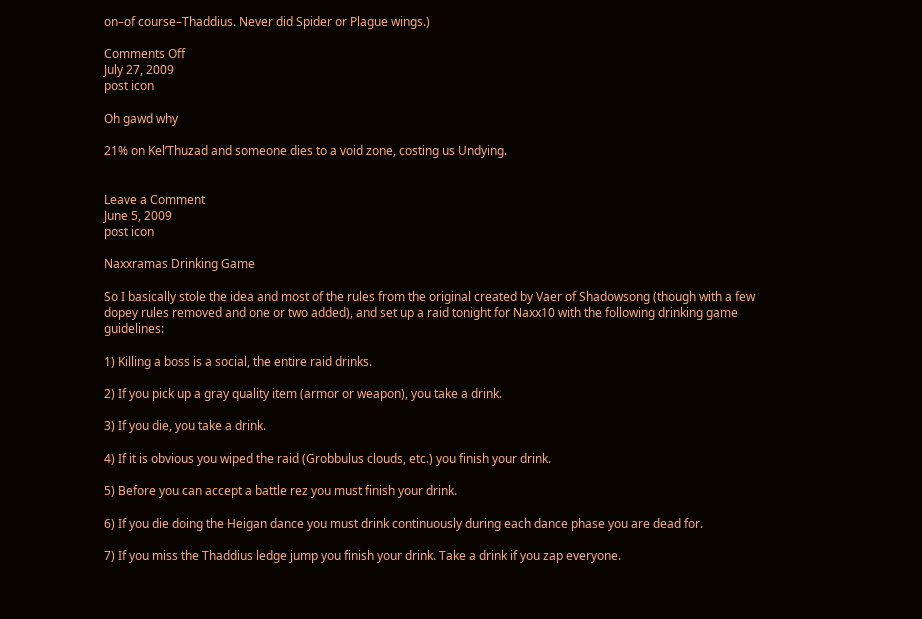on–of course–Thaddius. Never did Spider or Plague wings.)

Comments Off
July 27, 2009
post icon

Oh gawd why

21% on Kel’Thuzad and someone dies to a void zone, costing us Undying.


Leave a Comment
June 5, 2009
post icon

Naxxramas Drinking Game

So I basically stole the idea and most of the rules from the original created by Vaer of Shadowsong (though with a few dopey rules removed and one or two added), and set up a raid tonight for Naxx10 with the following drinking game guidelines:

1) Killing a boss is a social, the entire raid drinks.

2) If you pick up a gray quality item (armor or weapon), you take a drink.

3) If you die, you take a drink.

4) If it is obvious you wiped the raid (Grobbulus clouds, etc.) you finish your drink.

5) Before you can accept a battle rez you must finish your drink.

6) If you die doing the Heigan dance you must drink continuously during each dance phase you are dead for.

7) If you miss the Thaddius ledge jump you finish your drink. Take a drink if you zap everyone.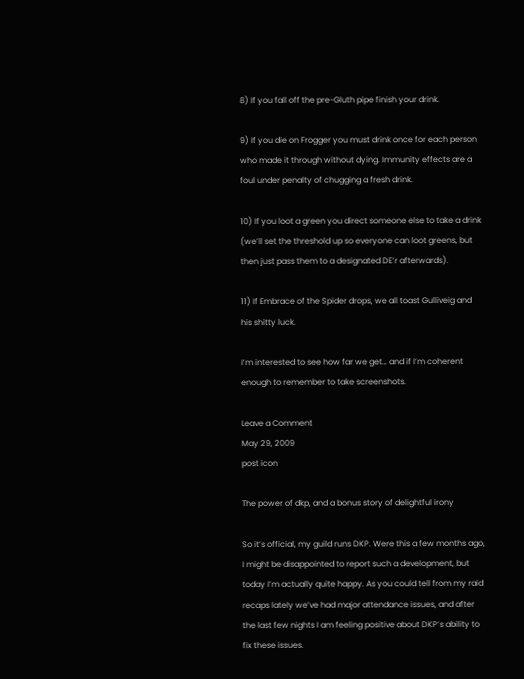8) If you fall off the pre-Gluth pipe finish your drink.

9) If you die on Frogger you must drink once for each person who made it through without dying. Immunity effects are a foul under penalty of chugging a fresh drink.

10) If you loot a green you direct someone else to take a drink (we’ll set the threshold up so everyone can loot greens, but then just pass them to a designated DE’r afterwards).

11) If Embrace of the Spider drops, we all toast Gulliveig and his shitty luck.

I’m interested to see how far we get… and if I’m coherent enough to remember to take screenshots.

Leave a Comment
May 29, 2009
post icon

The power of dkp, and a bonus story of delightful irony

So it’s official, my guild runs DKP. Were this a few months ago, I might be disappointed to report such a development, but today I’m actually quite happy. As you could tell from my raid recaps lately we’ve had major attendance issues, and after the last few nights I am feeling positive about DKP’s ability to fix these issues.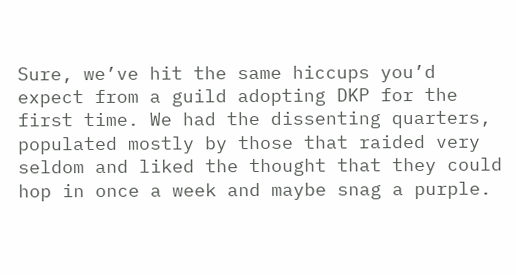Sure, we’ve hit the same hiccups you’d expect from a guild adopting DKP for the first time. We had the dissenting quarters, populated mostly by those that raided very seldom and liked the thought that they could hop in once a week and maybe snag a purple.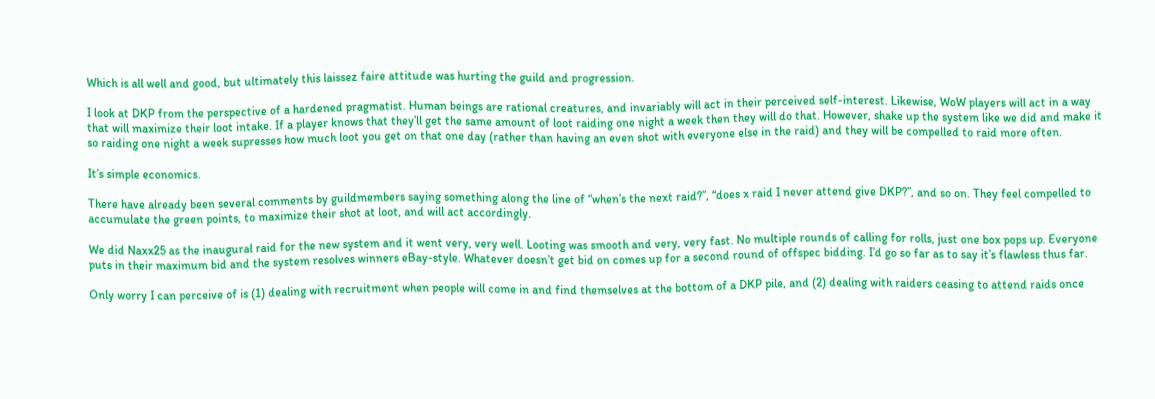Which is all well and good, but ultimately this laissez faire attitude was hurting the guild and progression.

I look at DKP from the perspective of a hardened pragmatist. Human beings are rational creatures, and invariably will act in their perceived self-interest. Likewise, WoW players will act in a way that will maximize their loot intake. If a player knows that they’ll get the same amount of loot raiding one night a week then they will do that. However, shake up the system like we did and make it so raiding one night a week supresses how much loot you get on that one day (rather than having an even shot with everyone else in the raid) and they will be compelled to raid more often.

It’s simple economics.

There have already been several comments by guildmembers saying something along the line of “when’s the next raid?”, “does x raid I never attend give DKP?”, and so on. They feel compelled to accumulate the green points, to maximize their shot at loot, and will act accordingly.

We did Naxx25 as the inaugural raid for the new system and it went very, very well. Looting was smooth and very, very fast. No multiple rounds of calling for rolls, just one box pops up. Everyone puts in their maximum bid and the system resolves winners eBay-style. Whatever doesn’t get bid on comes up for a second round of offspec bidding. I’d go so far as to say it’s flawless thus far.

Only worry I can perceive of is (1) dealing with recruitment when people will come in and find themselves at the bottom of a DKP pile, and (2) dealing with raiders ceasing to attend raids once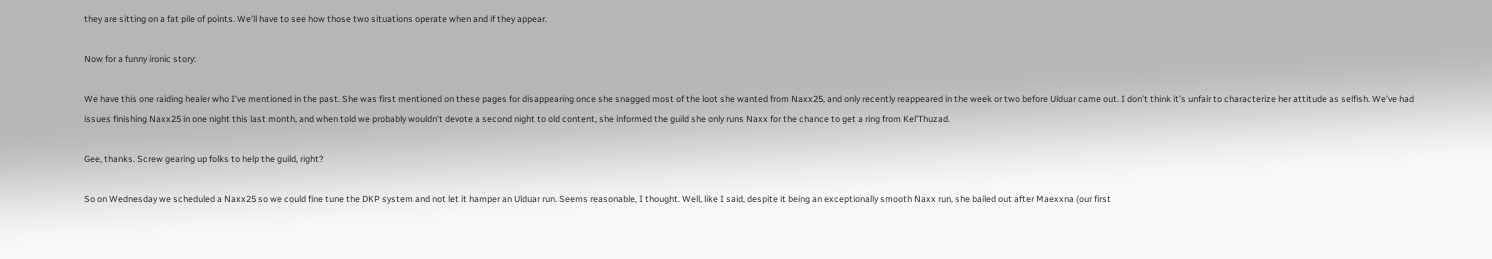they are sitting on a fat pile of points. We’ll have to see how those two situations operate when and if they appear.

Now for a funny ironic story:

We have this one raiding healer who I’ve mentioned in the past. She was first mentioned on these pages for disappearing once she snagged most of the loot she wanted from Naxx25, and only recently reappeared in the week or two before Ulduar came out. I don’t think it’s unfair to characterize her attitude as selfish. We’ve had issues finishing Naxx25 in one night this last month, and when told we probably wouldn’t devote a second night to old content, she informed the guild she only runs Naxx for the chance to get a ring from Kel’Thuzad.

Gee, thanks. Screw gearing up folks to help the guild, right?

So on Wednesday we scheduled a Naxx25 so we could fine tune the DKP system and not let it hamper an Ulduar run. Seems reasonable, I thought. Well, like I said, despite it being an exceptionally smooth Naxx run, she bailed out after Maexxna (our first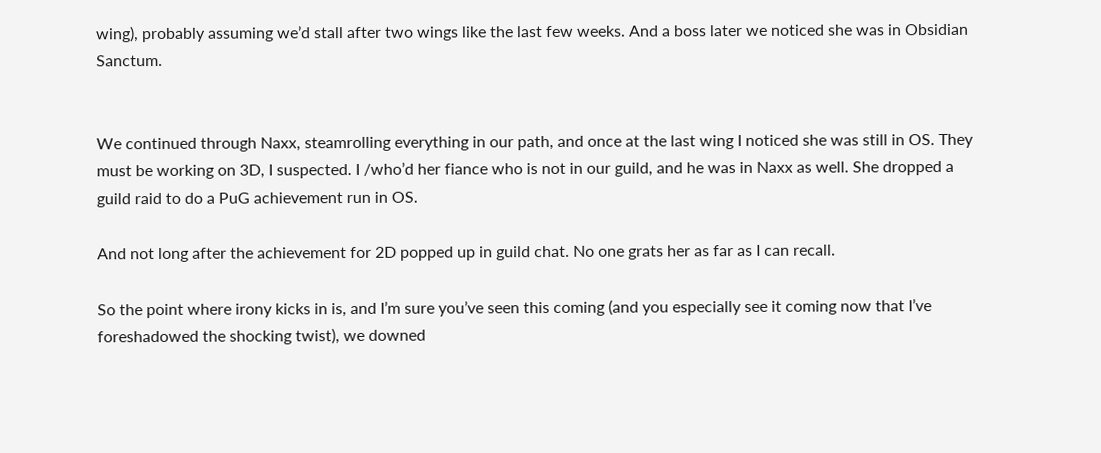wing), probably assuming we’d stall after two wings like the last few weeks. And a boss later we noticed she was in Obsidian Sanctum.


We continued through Naxx, steamrolling everything in our path, and once at the last wing I noticed she was still in OS. They must be working on 3D, I suspected. I /who’d her fiance who is not in our guild, and he was in Naxx as well. She dropped a guild raid to do a PuG achievement run in OS.

And not long after the achievement for 2D popped up in guild chat. No one grats her as far as I can recall.

So the point where irony kicks in is, and I’m sure you’ve seen this coming (and you especially see it coming now that I’ve foreshadowed the shocking twist), we downed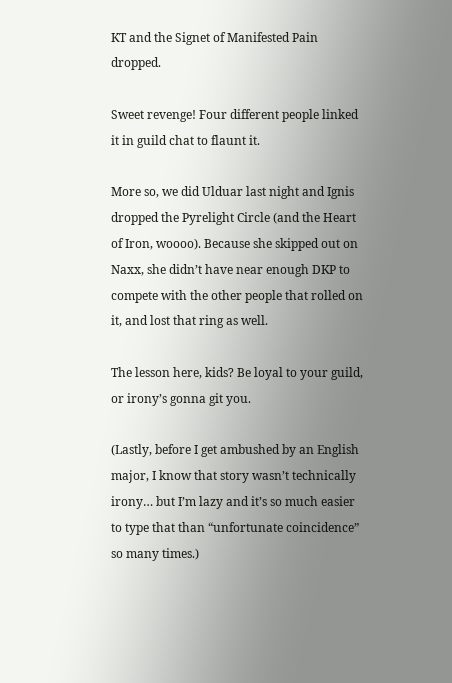KT and the Signet of Manifested Pain dropped.

Sweet revenge! Four different people linked it in guild chat to flaunt it.

More so, we did Ulduar last night and Ignis dropped the Pyrelight Circle (and the Heart of Iron, woooo). Because she skipped out on Naxx, she didn’t have near enough DKP to compete with the other people that rolled on it, and lost that ring as well.

The lesson here, kids? Be loyal to your guild, or irony’s gonna git you.

(Lastly, before I get ambushed by an English major, I know that story wasn’t technically irony… but I’m lazy and it’s so much easier to type that than “unfortunate coincidence” so many times.)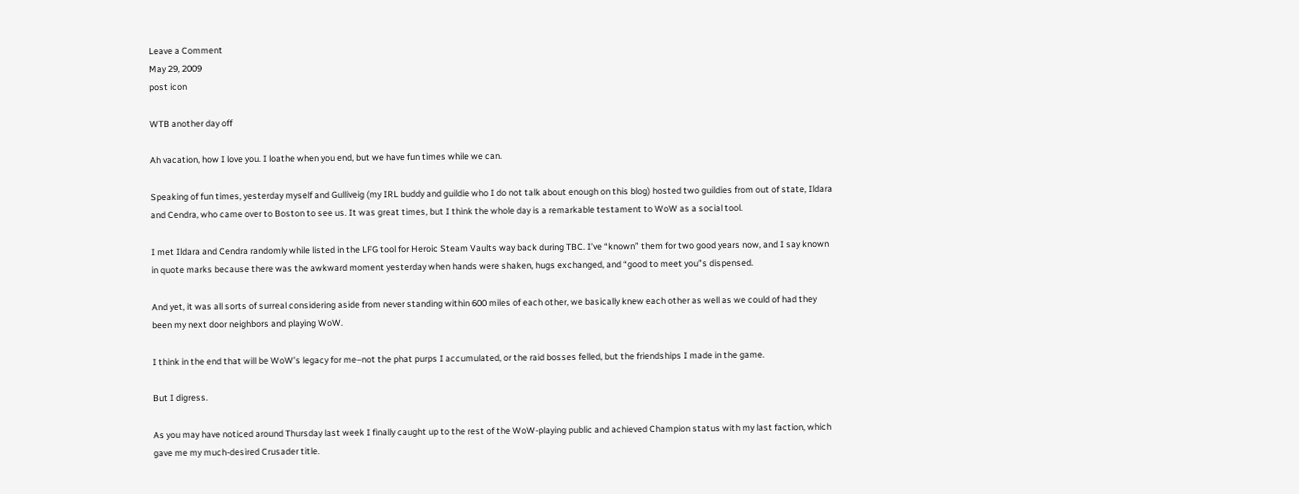Leave a Comment
May 29, 2009
post icon

WTB another day off

Ah vacation, how I love you. I loathe when you end, but we have fun times while we can.

Speaking of fun times, yesterday myself and Gulliveig (my IRL buddy and guildie who I do not talk about enough on this blog) hosted two guildies from out of state, Ildara and Cendra, who came over to Boston to see us. It was great times, but I think the whole day is a remarkable testament to WoW as a social tool.

I met Ildara and Cendra randomly while listed in the LFG tool for Heroic Steam Vaults way back during TBC. I’ve “known” them for two good years now, and I say known in quote marks because there was the awkward moment yesterday when hands were shaken, hugs exchanged, and “good to meet you”s dispensed.

And yet, it was all sorts of surreal considering aside from never standing within 600 miles of each other, we basically knew each other as well as we could of had they been my next door neighbors and playing WoW.

I think in the end that will be WoW’s legacy for me–not the phat purps I accumulated, or the raid bosses felled, but the friendships I made in the game.

But I digress.

As you may have noticed around Thursday last week I finally caught up to the rest of the WoW-playing public and achieved Champion status with my last faction, which gave me my much-desired Crusader title.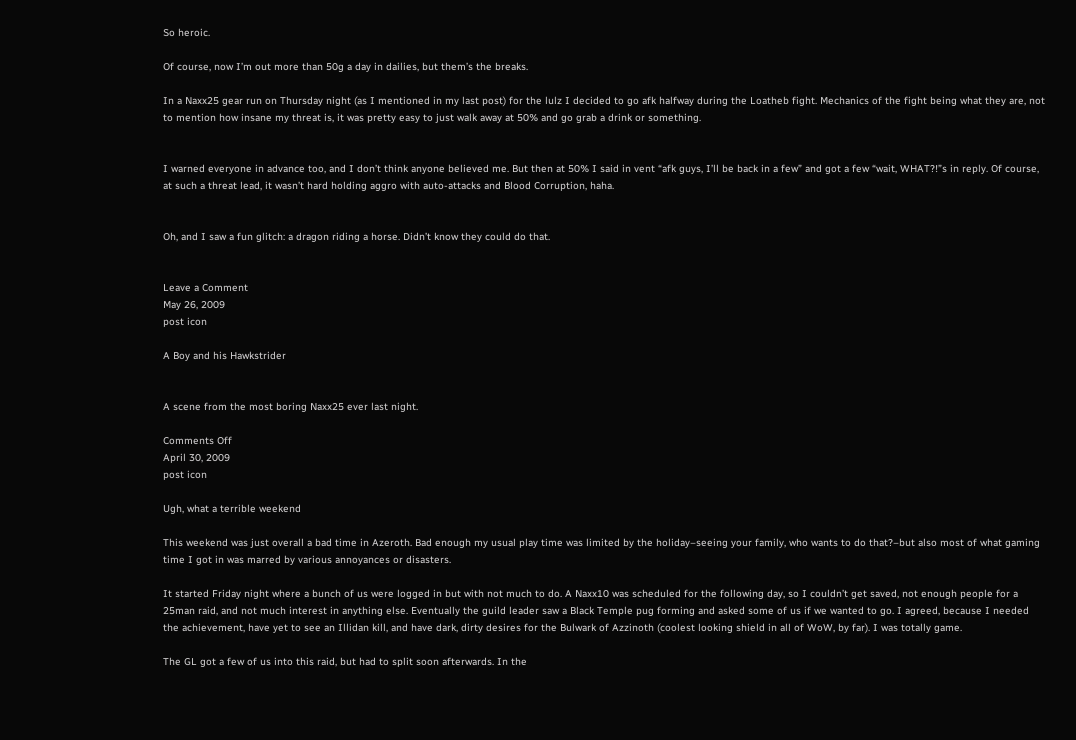So heroic.

Of course, now I’m out more than 50g a day in dailies, but them’s the breaks.

In a Naxx25 gear run on Thursday night (as I mentioned in my last post) for the lulz I decided to go afk halfway during the Loatheb fight. Mechanics of the fight being what they are, not to mention how insane my threat is, it was pretty easy to just walk away at 50% and go grab a drink or something.


I warned everyone in advance too, and I don’t think anyone believed me. But then at 50% I said in vent “afk guys, I’ll be back in a few” and got a few “wait, WHAT?!”s in reply. Of course, at such a threat lead, it wasn’t hard holding aggro with auto-attacks and Blood Corruption, haha.


Oh, and I saw a fun glitch: a dragon riding a horse. Didn’t know they could do that.


Leave a Comment
May 26, 2009
post icon

A Boy and his Hawkstrider


A scene from the most boring Naxx25 ever last night.

Comments Off
April 30, 2009
post icon

Ugh, what a terrible weekend

This weekend was just overall a bad time in Azeroth. Bad enough my usual play time was limited by the holiday–seeing your family, who wants to do that?–but also most of what gaming time I got in was marred by various annoyances or disasters.

It started Friday night where a bunch of us were logged in but with not much to do. A Naxx10 was scheduled for the following day, so I couldn’t get saved, not enough people for a 25man raid, and not much interest in anything else. Eventually the guild leader saw a Black Temple pug forming and asked some of us if we wanted to go. I agreed, because I needed the achievement, have yet to see an Illidan kill, and have dark, dirty desires for the Bulwark of Azzinoth (coolest looking shield in all of WoW, by far). I was totally game.

The GL got a few of us into this raid, but had to split soon afterwards. In the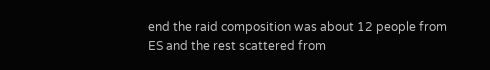end the raid composition was about 12 people from ES and the rest scattered from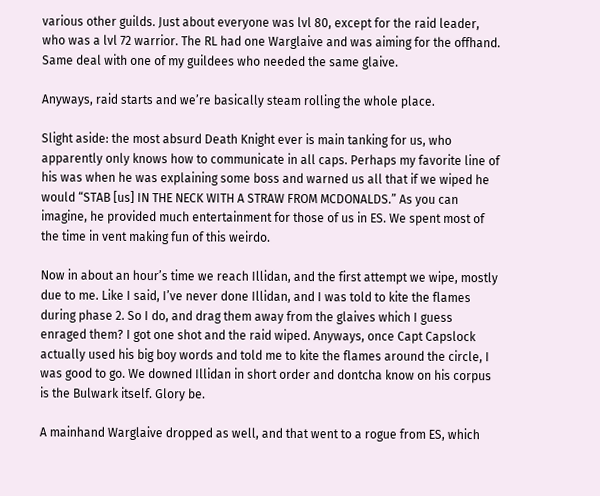various other guilds. Just about everyone was lvl 80, except for the raid leader, who was a lvl 72 warrior. The RL had one Warglaive and was aiming for the offhand. Same deal with one of my guildees who needed the same glaive.

Anyways, raid starts and we’re basically steam rolling the whole place.

Slight aside: the most absurd Death Knight ever is main tanking for us, who apparently only knows how to communicate in all caps. Perhaps my favorite line of his was when he was explaining some boss and warned us all that if we wiped he would “STAB [us] IN THE NECK WITH A STRAW FROM MCDONALDS.” As you can imagine, he provided much entertainment for those of us in ES. We spent most of the time in vent making fun of this weirdo.

Now in about an hour’s time we reach Illidan, and the first attempt we wipe, mostly due to me. Like I said, I’ve never done Illidan, and I was told to kite the flames during phase 2. So I do, and drag them away from the glaives which I guess enraged them? I got one shot and the raid wiped. Anyways, once Capt Capslock actually used his big boy words and told me to kite the flames around the circle, I was good to go. We downed Illidan in short order and dontcha know on his corpus is the Bulwark itself. Glory be.

A mainhand Warglaive dropped as well, and that went to a rogue from ES, which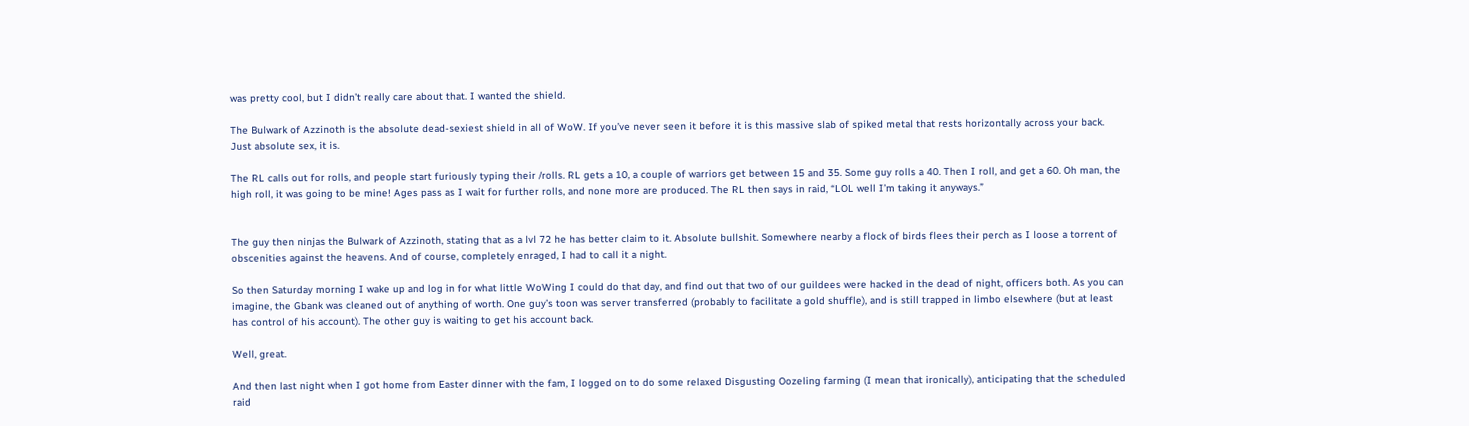was pretty cool, but I didn’t really care about that. I wanted the shield.

The Bulwark of Azzinoth is the absolute dead-sexiest shield in all of WoW. If you’ve never seen it before it is this massive slab of spiked metal that rests horizontally across your back. Just absolute sex, it is.

The RL calls out for rolls, and people start furiously typing their /rolls. RL gets a 10, a couple of warriors get between 15 and 35. Some guy rolls a 40. Then I roll, and get a 60. Oh man, the high roll, it was going to be mine! Ages pass as I wait for further rolls, and none more are produced. The RL then says in raid, “LOL well I’m taking it anyways.”


The guy then ninjas the Bulwark of Azzinoth, stating that as a lvl 72 he has better claim to it. Absolute bullshit. Somewhere nearby a flock of birds flees their perch as I loose a torrent of obscenities against the heavens. And of course, completely enraged, I had to call it a night.

So then Saturday morning I wake up and log in for what little WoWing I could do that day, and find out that two of our guildees were hacked in the dead of night, officers both. As you can imagine, the Gbank was cleaned out of anything of worth. One guy’s toon was server transferred (probably to facilitate a gold shuffle), and is still trapped in limbo elsewhere (but at least has control of his account). The other guy is waiting to get his account back.

Well, great.

And then last night when I got home from Easter dinner with the fam, I logged on to do some relaxed Disgusting Oozeling farming (I mean that ironically), anticipating that the scheduled raid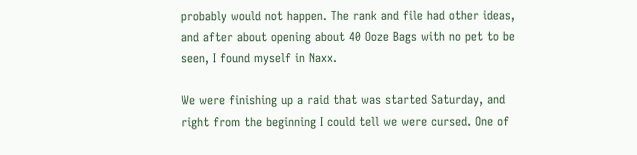probably would not happen. The rank and file had other ideas, and after about opening about 40 Ooze Bags with no pet to be seen, I found myself in Naxx.

We were finishing up a raid that was started Saturday, and right from the beginning I could tell we were cursed. One of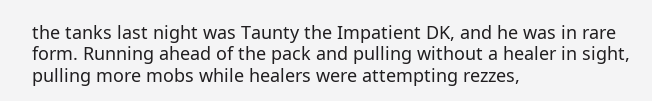the tanks last night was Taunty the Impatient DK, and he was in rare form. Running ahead of the pack and pulling without a healer in sight, pulling more mobs while healers were attempting rezzes,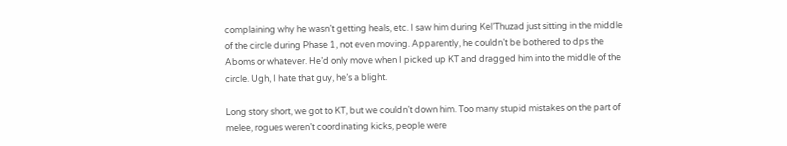complaining why he wasn’t getting heals, etc. I saw him during Kel’Thuzad just sitting in the middle of the circle during Phase 1, not even moving. Apparently, he couldn’t be bothered to dps the Aboms or whatever. He’d only move when I picked up KT and dragged him into the middle of the circle. Ugh, I hate that guy, he’s a blight.

Long story short, we got to KT, but we couldn’t down him. Too many stupid mistakes on the part of melee, rogues weren’t coordinating kicks, people were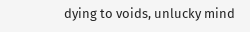dying to voids, unlucky mind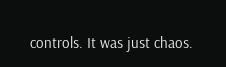controls. It was just chaos.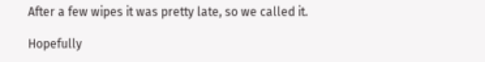After a few wipes it was pretty late, so we called it.

Hopefully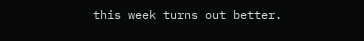this week turns out better.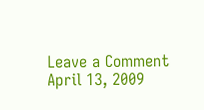Leave a Comment
April 13, 2009